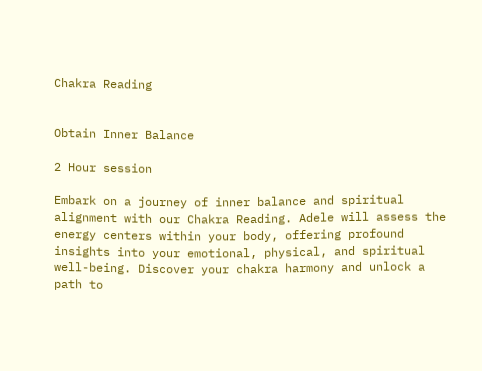Chakra Reading


Obtain Inner Balance

2 Hour session

Embark on a journey of inner balance and spiritual alignment with our Chakra Reading. Adele will assess the energy centers within your body, offering profound insights into your emotional, physical, and spiritual well-being. Discover your chakra harmony and unlock a path to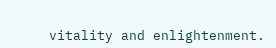vitality and enlightenment.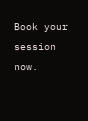Book your session now.